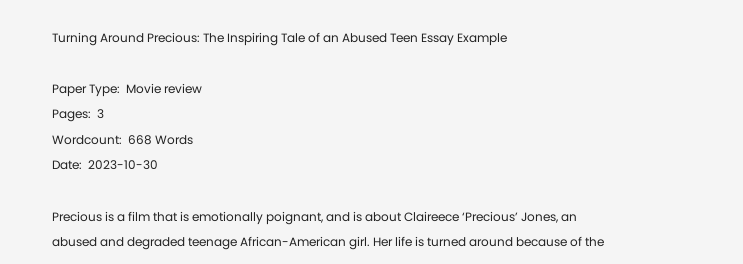Turning Around Precious: The Inspiring Tale of an Abused Teen Essay Example

Paper Type:  Movie review
Pages:  3
Wordcount:  668 Words
Date:  2023-10-30

Precious is a film that is emotionally poignant, and is about Claireece ‘Precious’ Jones, an abused and degraded teenage African-American girl. Her life is turned around because of the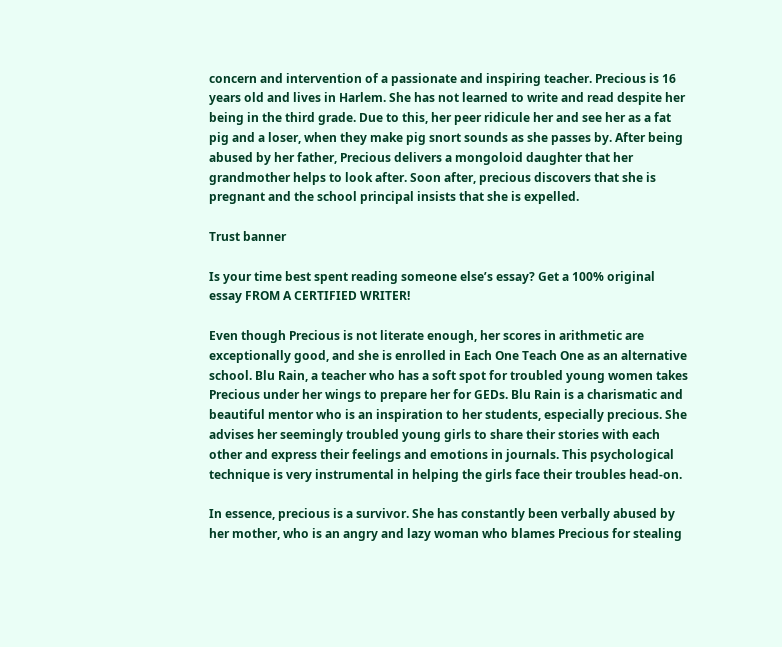concern and intervention of a passionate and inspiring teacher. Precious is 16 years old and lives in Harlem. She has not learned to write and read despite her being in the third grade. Due to this, her peer ridicule her and see her as a fat pig and a loser, when they make pig snort sounds as she passes by. After being abused by her father, Precious delivers a mongoloid daughter that her grandmother helps to look after. Soon after, precious discovers that she is pregnant and the school principal insists that she is expelled.

Trust banner

Is your time best spent reading someone else’s essay? Get a 100% original essay FROM A CERTIFIED WRITER!

Even though Precious is not literate enough, her scores in arithmetic are exceptionally good, and she is enrolled in Each One Teach One as an alternative school. Blu Rain, a teacher who has a soft spot for troubled young women takes Precious under her wings to prepare her for GEDs. Blu Rain is a charismatic and beautiful mentor who is an inspiration to her students, especially precious. She advises her seemingly troubled young girls to share their stories with each other and express their feelings and emotions in journals. This psychological technique is very instrumental in helping the girls face their troubles head-on.

In essence, precious is a survivor. She has constantly been verbally abused by her mother, who is an angry and lazy woman who blames Precious for stealing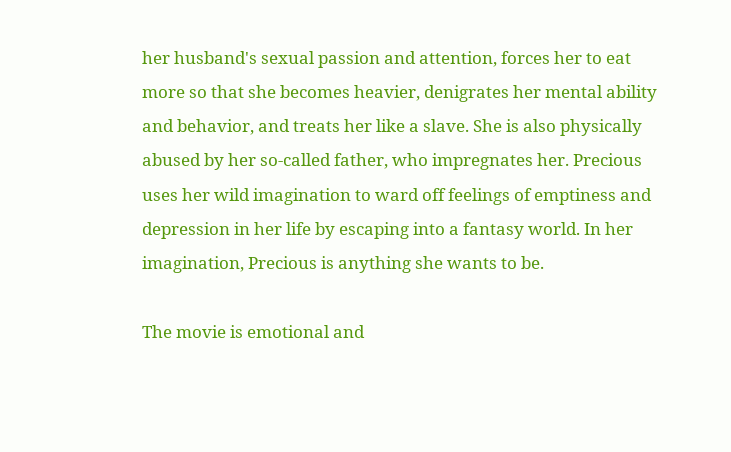her husband's sexual passion and attention, forces her to eat more so that she becomes heavier, denigrates her mental ability and behavior, and treats her like a slave. She is also physically abused by her so-called father, who impregnates her. Precious uses her wild imagination to ward off feelings of emptiness and depression in her life by escaping into a fantasy world. In her imagination, Precious is anything she wants to be.

The movie is emotional and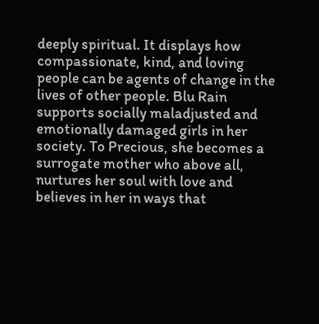deeply spiritual. It displays how compassionate, kind, and loving people can be agents of change in the lives of other people. Blu Rain supports socially maladjusted and emotionally damaged girls in her society. To Precious, she becomes a surrogate mother who above all, nurtures her soul with love and believes in her in ways that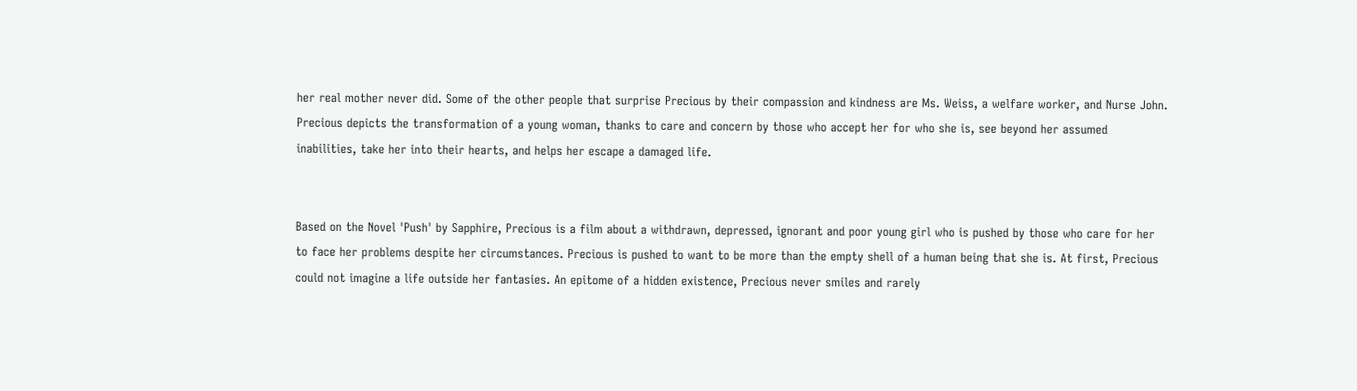her real mother never did. Some of the other people that surprise Precious by their compassion and kindness are Ms. Weiss, a welfare worker, and Nurse John. Precious depicts the transformation of a young woman, thanks to care and concern by those who accept her for who she is, see beyond her assumed inabilities, take her into their hearts, and helps her escape a damaged life.


Based on the Novel 'Push' by Sapphire, Precious is a film about a withdrawn, depressed, ignorant and poor young girl who is pushed by those who care for her to face her problems despite her circumstances. Precious is pushed to want to be more than the empty shell of a human being that she is. At first, Precious could not imagine a life outside her fantasies. An epitome of a hidden existence, Precious never smiles and rarely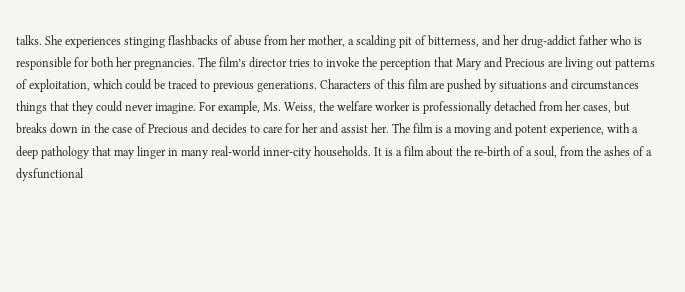talks. She experiences stinging flashbacks of abuse from her mother, a scalding pit of bitterness, and her drug-addict father who is responsible for both her pregnancies. The film’s director tries to invoke the perception that Mary and Precious are living out patterns of exploitation, which could be traced to previous generations. Characters of this film are pushed by situations and circumstances things that they could never imagine. For example, Ms. Weiss, the welfare worker is professionally detached from her cases, but breaks down in the case of Precious and decides to care for her and assist her. The film is a moving and potent experience, with a deep pathology that may linger in many real-world inner-city households. It is a film about the re-birth of a soul, from the ashes of a dysfunctional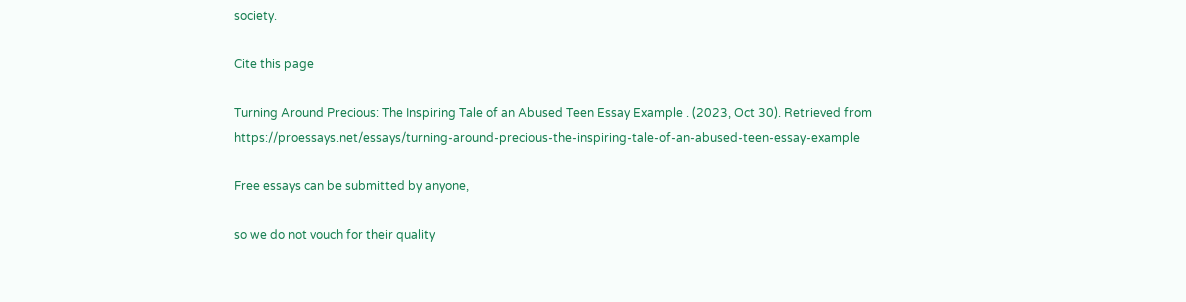society.

Cite this page

Turning Around Precious: The Inspiring Tale of an Abused Teen Essay Example . (2023, Oct 30). Retrieved from https://proessays.net/essays/turning-around-precious-the-inspiring-tale-of-an-abused-teen-essay-example

Free essays can be submitted by anyone,

so we do not vouch for their quality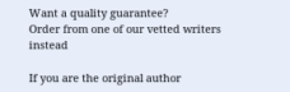Want a quality guarantee?
Order from one of our vetted writers instead

If you are the original author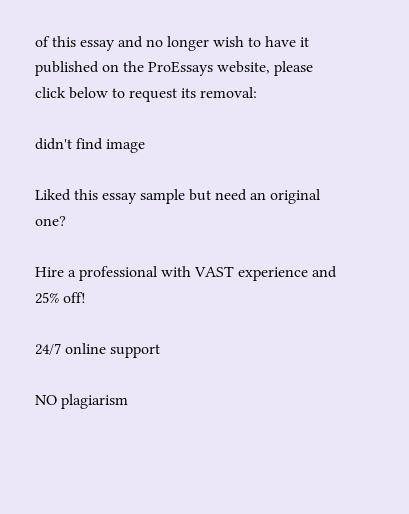of this essay and no longer wish to have it published on the ProEssays website, please click below to request its removal:

didn't find image

Liked this essay sample but need an original one?

Hire a professional with VAST experience and 25% off!

24/7 online support

NO plagiarism